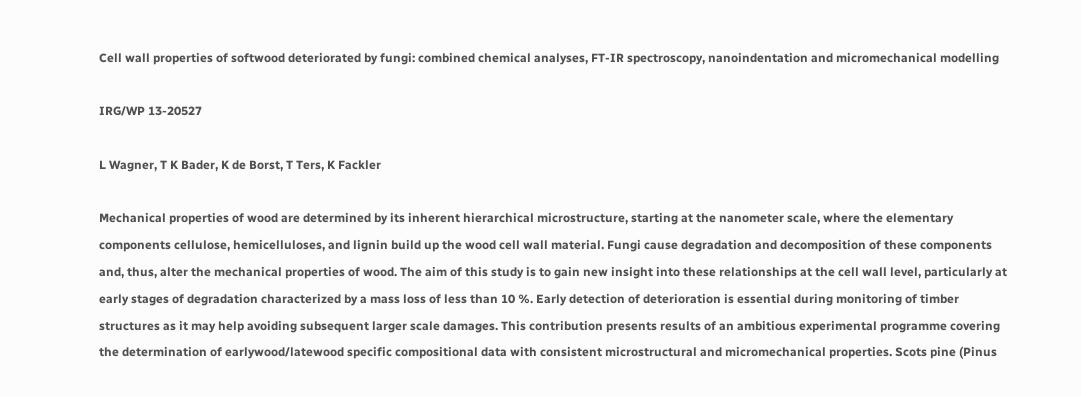Cell wall properties of softwood deteriorated by fungi: combined chemical analyses, FT-IR spectroscopy, nanoindentation and micromechanical modelling

IRG/WP 13-20527

L Wagner, T K Bader, K de Borst, T Ters, K Fackler

Mechanical properties of wood are determined by its inherent hierarchical microstructure, starting at the nanometer scale, where the elementary components cellulose, hemicelluloses, and lignin build up the wood cell wall material. Fungi cause degradation and decomposition of these components and, thus, alter the mechanical properties of wood. The aim of this study is to gain new insight into these relationships at the cell wall level, particularly at early stages of degradation characterized by a mass loss of less than 10 %. Early detection of deterioration is essential during monitoring of timber structures as it may help avoiding subsequent larger scale damages. This contribution presents results of an ambitious experimental programme covering the determination of earlywood/latewood specific compositional data with consistent microstructural and micromechanical properties. Scots pine (Pinus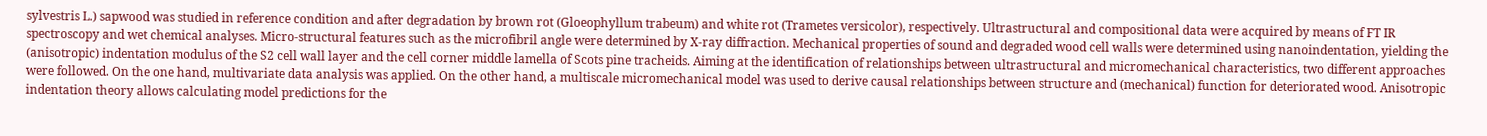sylvestris L.) sapwood was studied in reference condition and after degradation by brown rot (Gloeophyllum trabeum) and white rot (Trametes versicolor), respectively. Ultrastructural and compositional data were acquired by means of FT IR spectroscopy and wet chemical analyses. Micro-structural features such as the microfibril angle were determined by X-ray diffraction. Mechanical properties of sound and degraded wood cell walls were determined using nanoindentation, yielding the (anisotropic) indentation modulus of the S2 cell wall layer and the cell corner middle lamella of Scots pine tracheids. Aiming at the identification of relationships between ultrastructural and micromechanical characteristics, two different approaches were followed. On the one hand, multivariate data analysis was applied. On the other hand, a multiscale micromechanical model was used to derive causal relationships between structure and (mechanical) function for deteriorated wood. Anisotropic indentation theory allows calculating model predictions for the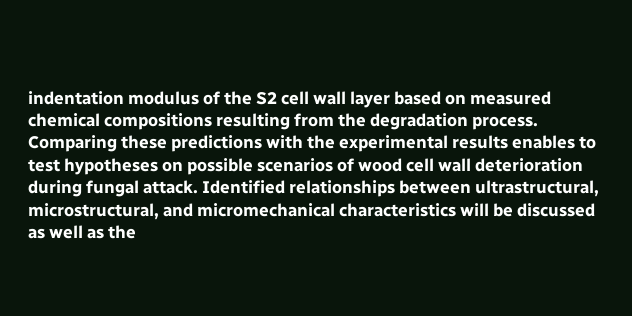indentation modulus of the S2 cell wall layer based on measured chemical compositions resulting from the degradation process. Comparing these predictions with the experimental results enables to test hypotheses on possible scenarios of wood cell wall deterioration during fungal attack. Identified relationships between ultrastructural, microstructural, and micromechanical characteristics will be discussed as well as the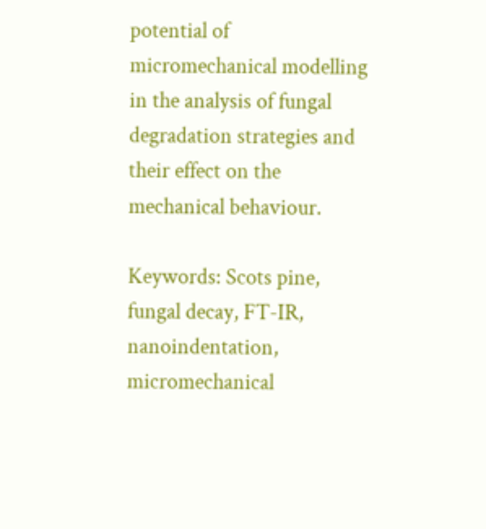potential of micromechanical modelling in the analysis of fungal degradation strategies and their effect on the mechanical behaviour.

Keywords: Scots pine, fungal decay, FT-IR, nanoindentation, micromechanical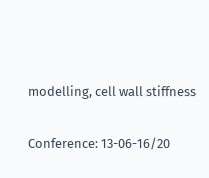modelling, cell wall stiffness

Conference: 13-06-16/20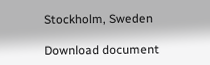Stockholm, Sweden

Download document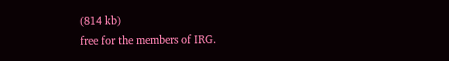(814 kb)
free for the members of IRG.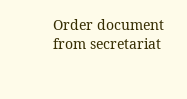Order document from secretariat